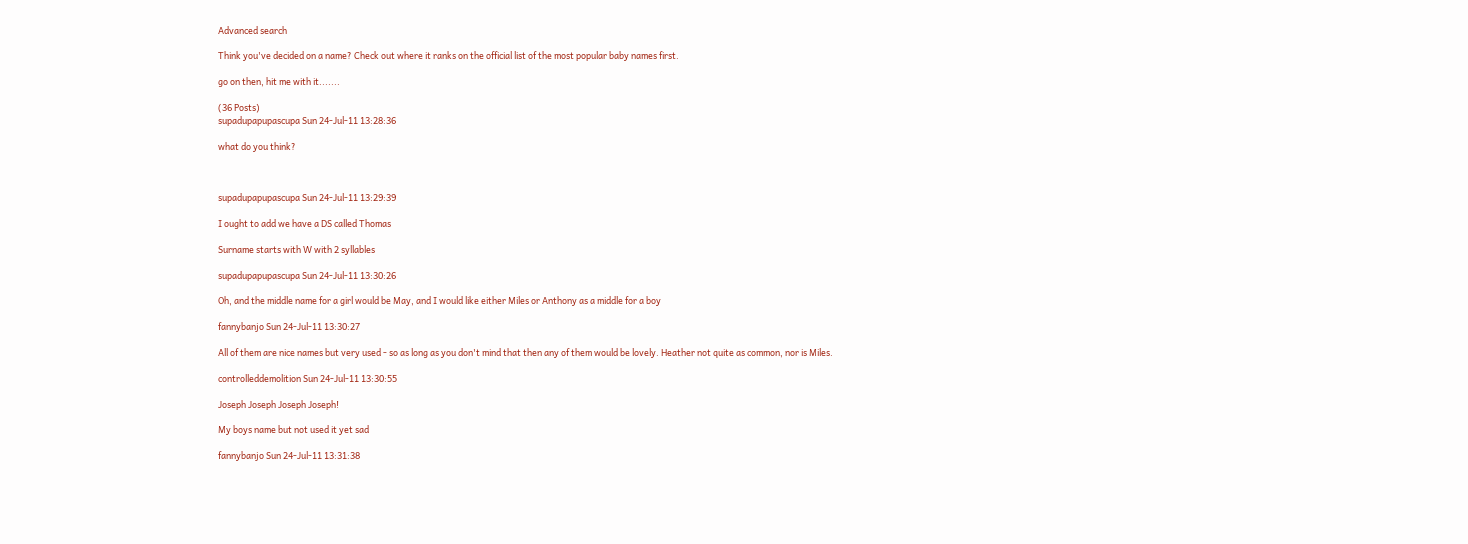Advanced search

Think you've decided on a name? Check out where it ranks on the official list of the most popular baby names first.

go on then, hit me with it.......

(36 Posts)
supadupapupascupa Sun 24-Jul-11 13:28:36

what do you think?



supadupapupascupa Sun 24-Jul-11 13:29:39

I ought to add we have a DS called Thomas

Surname starts with W with 2 syllables

supadupapupascupa Sun 24-Jul-11 13:30:26

Oh, and the middle name for a girl would be May, and I would like either Miles or Anthony as a middle for a boy

fannybanjo Sun 24-Jul-11 13:30:27

All of them are nice names but very used - so as long as you don't mind that then any of them would be lovely. Heather not quite as common, nor is Miles.

controlleddemolition Sun 24-Jul-11 13:30:55

Joseph Joseph Joseph Joseph!

My boys name but not used it yet sad

fannybanjo Sun 24-Jul-11 13:31:38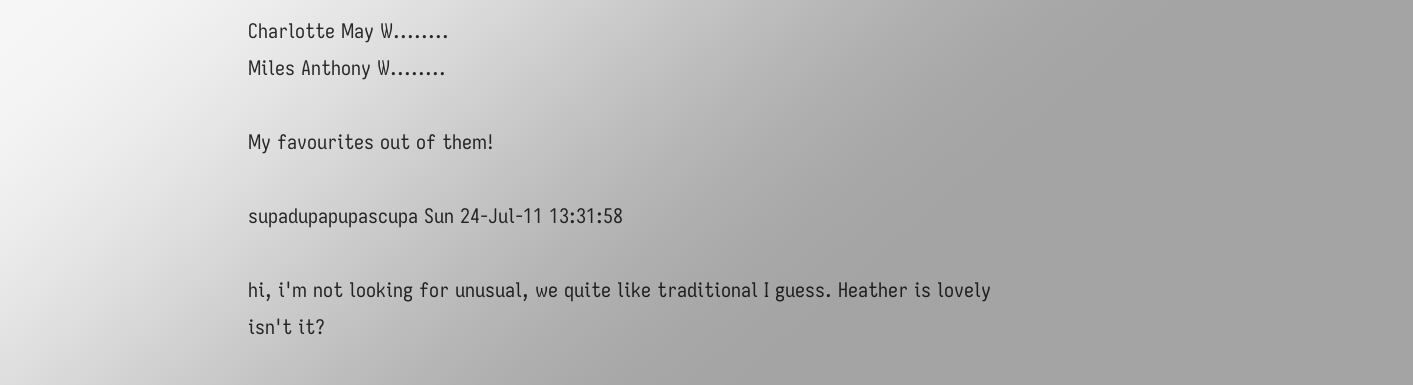Charlotte May W........
Miles Anthony W........

My favourites out of them!

supadupapupascupa Sun 24-Jul-11 13:31:58

hi, i'm not looking for unusual, we quite like traditional I guess. Heather is lovely isn't it?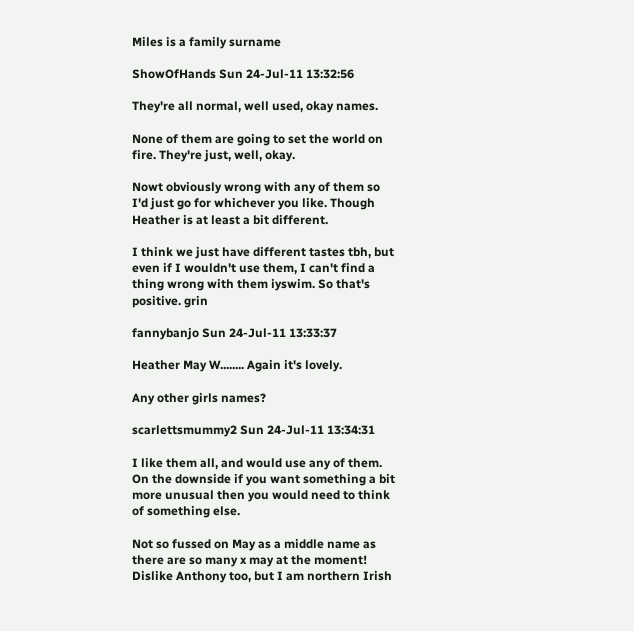Miles is a family surname

ShowOfHands Sun 24-Jul-11 13:32:56

They're all normal, well used, okay names.

None of them are going to set the world on fire. They're just, well, okay.

Nowt obviously wrong with any of them so I'd just go for whichever you like. Though Heather is at least a bit different.

I think we just have different tastes tbh, but even if I wouldn't use them, I can't find a thing wrong with them iyswim. So that's positive. grin

fannybanjo Sun 24-Jul-11 13:33:37

Heather May W........ Again it's lovely.

Any other girls names?

scarlettsmummy2 Sun 24-Jul-11 13:34:31

I like them all, and would use any of them. On the downside if you want something a bit more unusual then you would need to think of something else.

Not so fussed on May as a middle name as there are so many x may at the moment!
Dislike Anthony too, but I am northern Irish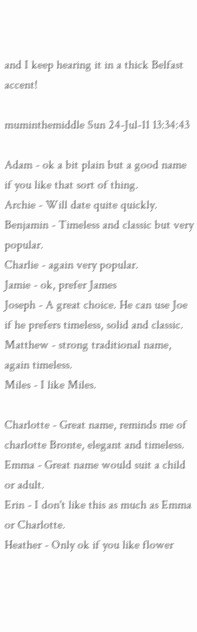and I keep hearing it in a thick Belfast accent!

muminthemiddle Sun 24-Jul-11 13:34:43

Adam - ok a bit plain but a good name if you like that sort of thing.
Archie - Will date quite quickly.
Benjamin - Timeless and classic but very popular.
Charlie - again very popular.
Jamie - ok, prefer James
Joseph - A great choice. He can use Joe if he prefers timeless, solid and classic.
Matthew - strong traditional name, again timeless.
Miles - I like Miles.

Charlotte - Great name, reminds me of charlotte Bronte, elegant and timeless.
Emma - Great name would suit a child or adult.
Erin - I don't like this as much as Emma or Charlotte.
Heather - Only ok if you like flower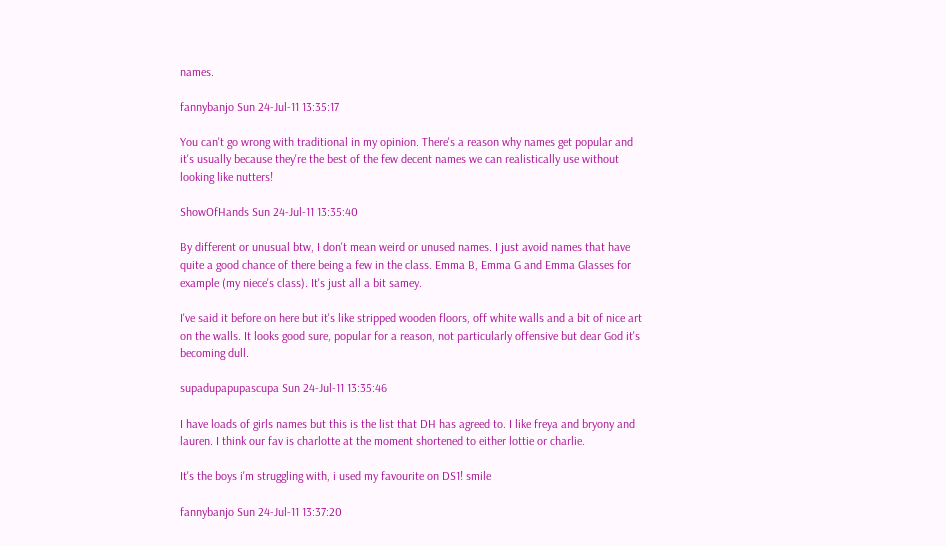names.

fannybanjo Sun 24-Jul-11 13:35:17

You can't go wrong with traditional in my opinion. There's a reason why names get popular and it's usually because they're the best of the few decent names we can realistically use without looking like nutters!

ShowOfHands Sun 24-Jul-11 13:35:40

By different or unusual btw, I don't mean weird or unused names. I just avoid names that have quite a good chance of there being a few in the class. Emma B, Emma G and Emma Glasses for example (my niece's class). It's just all a bit samey.

I've said it before on here but it's like stripped wooden floors, off white walls and a bit of nice art on the walls. It looks good sure, popular for a reason, not particularly offensive but dear God it's becoming dull.

supadupapupascupa Sun 24-Jul-11 13:35:46

I have loads of girls names but this is the list that DH has agreed to. I like freya and bryony and lauren. I think our fav is charlotte at the moment shortened to either lottie or charlie.

It's the boys i'm struggling with, i used my favourite on DS1! smile

fannybanjo Sun 24-Jul-11 13:37:20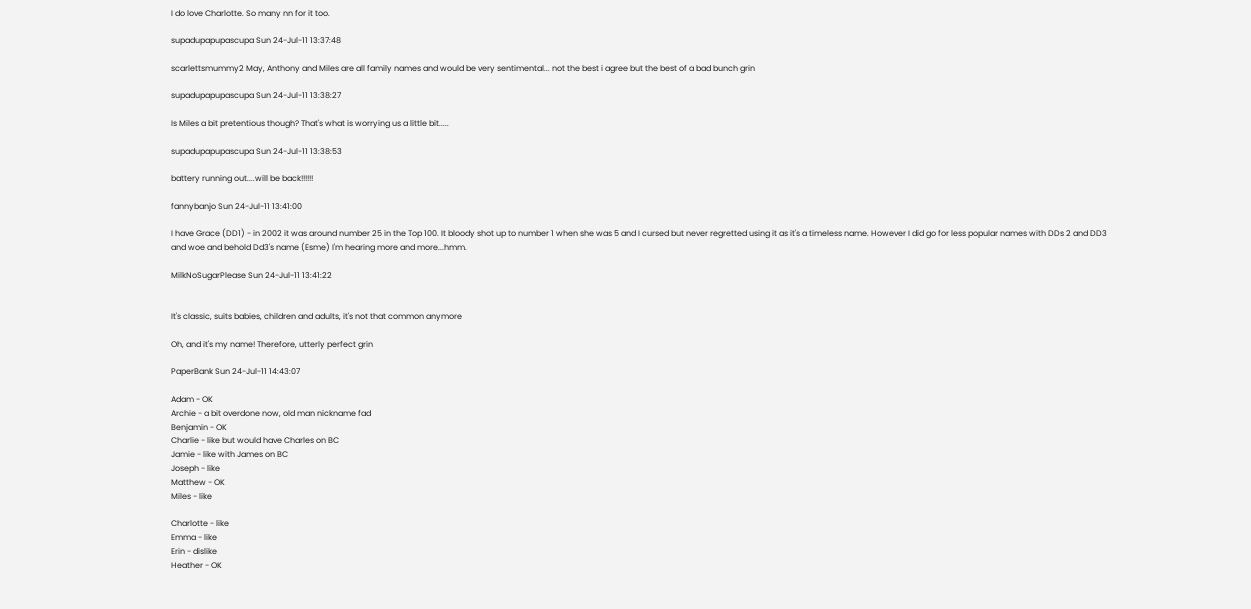I do love Charlotte. So many nn for it too.

supadupapupascupa Sun 24-Jul-11 13:37:48

scarlettsmummy2 May, Anthony and Miles are all family names and would be very sentimental... not the best i agree but the best of a bad bunch grin

supadupapupascupa Sun 24-Jul-11 13:38:27

Is Miles a bit pretentious though? That's what is worrying us a little bit.....

supadupapupascupa Sun 24-Jul-11 13:38:53

battery running out....will be back!!!!!!

fannybanjo Sun 24-Jul-11 13:41:00

I have Grace (DD1) - in 2002 it was around number 25 in the Top 100. It bloody shot up to number 1 when she was 5 and I cursed but never regretted using it as it's a timeless name. However I did go for less popular names with DDs 2 and DD3 and woe and behold Dd3's name (Esme) I'm hearing more and more...hmm.

MilkNoSugarPlease Sun 24-Jul-11 13:41:22


It's classic, suits babies, children and adults, it's not that common anymore

Oh, and it's my name! Therefore, utterly perfect grin

PaperBank Sun 24-Jul-11 14:43:07

Adam - OK
Archie - a bit overdone now, old man nickname fad
Benjamin - OK
Charlie - like but would have Charles on BC
Jamie - like with James on BC
Joseph - like
Matthew - OK
Miles - like

Charlotte - like
Emma - like
Erin - dislike
Heather - OK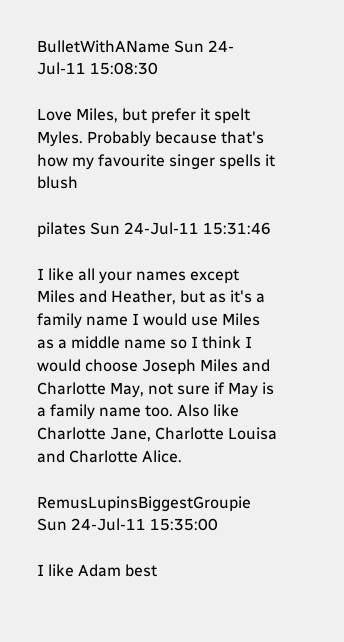BulletWithAName Sun 24-Jul-11 15:08:30

Love Miles, but prefer it spelt Myles. Probably because that's how my favourite singer spells it blush

pilates Sun 24-Jul-11 15:31:46

I like all your names except Miles and Heather, but as it's a family name I would use Miles as a middle name so I think I would choose Joseph Miles and Charlotte May, not sure if May is a family name too. Also like Charlotte Jane, Charlotte Louisa and Charlotte Alice.

RemusLupinsBiggestGroupie Sun 24-Jul-11 15:35:00

I like Adam best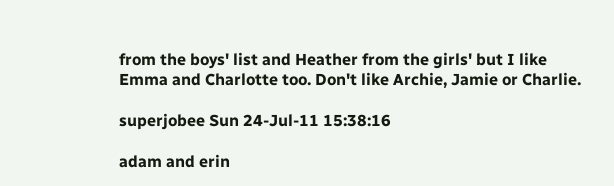from the boys' list and Heather from the girls' but I like Emma and Charlotte too. Don't like Archie, Jamie or Charlie.

superjobee Sun 24-Jul-11 15:38:16

adam and erin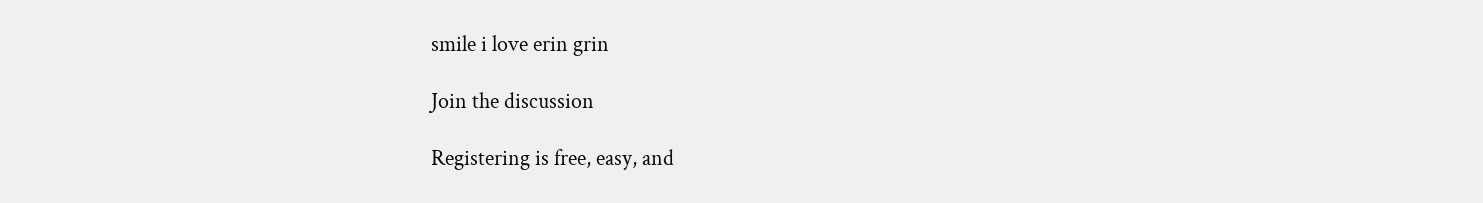smile i love erin grin

Join the discussion

Registering is free, easy, and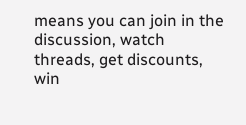means you can join in the discussion, watch threads, get discounts, win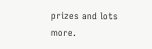prizes and lots more.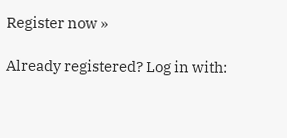Register now »

Already registered? Log in with: